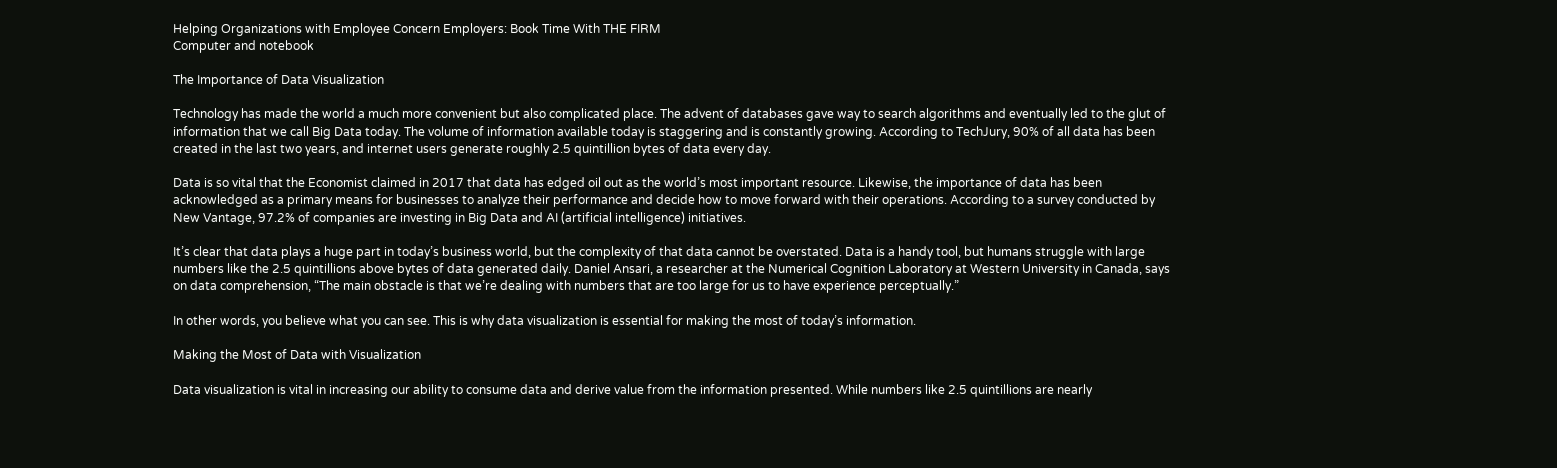Helping Organizations with Employee Concern Employers: Book Time With THE FIRM
Computer and notebook

The Importance of Data Visualization

Technology has made the world a much more convenient but also complicated place. The advent of databases gave way to search algorithms and eventually led to the glut of information that we call Big Data today. The volume of information available today is staggering and is constantly growing. According to TechJury, 90% of all data has been created in the last two years, and internet users generate roughly 2.5 quintillion bytes of data every day.

Data is so vital that the Economist claimed in 2017 that data has edged oil out as the world’s most important resource. Likewise, the importance of data has been acknowledged as a primary means for businesses to analyze their performance and decide how to move forward with their operations. According to a survey conducted by New Vantage, 97.2% of companies are investing in Big Data and AI (artificial intelligence) initiatives.

It’s clear that data plays a huge part in today’s business world, but the complexity of that data cannot be overstated. Data is a handy tool, but humans struggle with large numbers like the 2.5 quintillions above bytes of data generated daily. Daniel Ansari, a researcher at the Numerical Cognition Laboratory at Western University in Canada, says on data comprehension, “The main obstacle is that we’re dealing with numbers that are too large for us to have experience perceptually.”

In other words, you believe what you can see. This is why data visualization is essential for making the most of today’s information.

Making the Most of Data with Visualization

Data visualization is vital in increasing our ability to consume data and derive value from the information presented. While numbers like 2.5 quintillions are nearly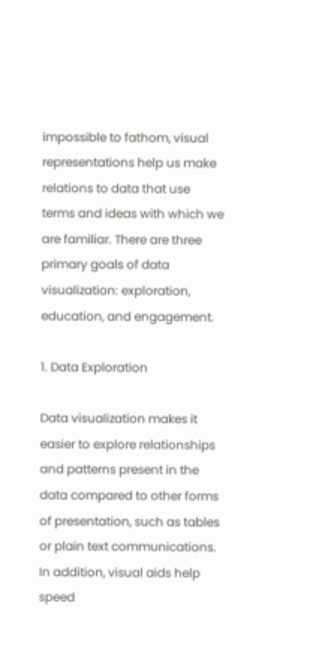impossible to fathom, visual representations help us make relations to data that use terms and ideas with which we are familiar. There are three primary goals of data visualization: exploration, education, and engagement.

1. Data Exploration

Data visualization makes it easier to explore relationships and patterns present in the data compared to other forms of presentation, such as tables or plain text communications. In addition, visual aids help speed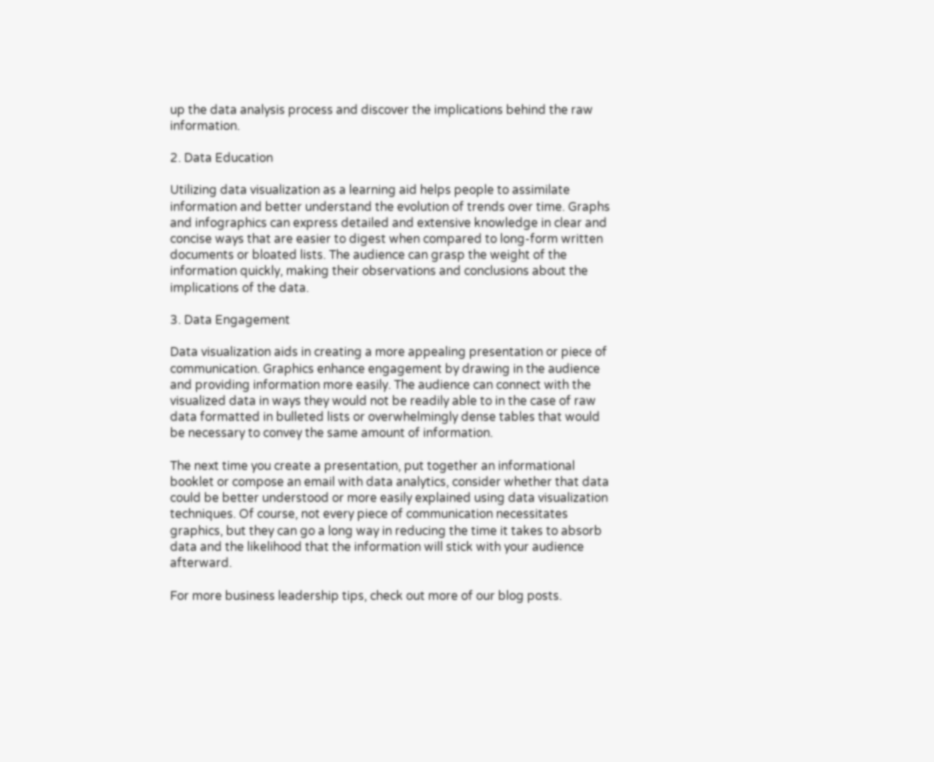up the data analysis process and discover the implications behind the raw information.

2. Data Education

Utilizing data visualization as a learning aid helps people to assimilate information and better understand the evolution of trends over time. Graphs and infographics can express detailed and extensive knowledge in clear and concise ways that are easier to digest when compared to long-form written documents or bloated lists. The audience can grasp the weight of the information quickly, making their observations and conclusions about the implications of the data.

3. Data Engagement

Data visualization aids in creating a more appealing presentation or piece of communication. Graphics enhance engagement by drawing in the audience and providing information more easily. The audience can connect with the visualized data in ways they would not be readily able to in the case of raw data formatted in bulleted lists or overwhelmingly dense tables that would be necessary to convey the same amount of information.

The next time you create a presentation, put together an informational booklet or compose an email with data analytics, consider whether that data could be better understood or more easily explained using data visualization techniques. Of course, not every piece of communication necessitates graphics, but they can go a long way in reducing the time it takes to absorb data and the likelihood that the information will stick with your audience afterward.

For more business leadership tips, check out more of our blog posts.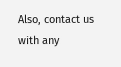Also, contact us with any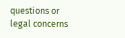questions or legal concerns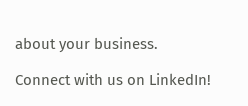about your business.

Connect with us on LinkedIn!